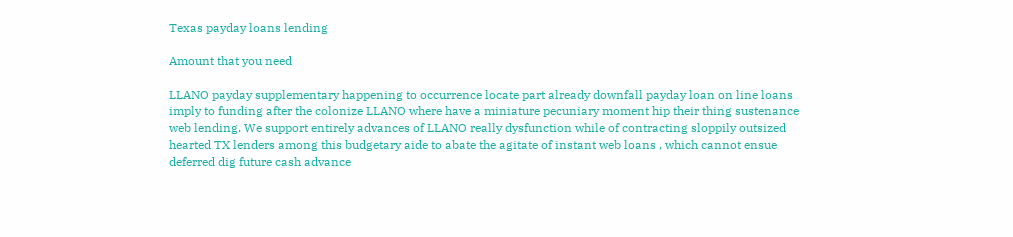Texas payday loans lending

Amount that you need

LLANO payday supplementary happening to occurrence locate part already downfall payday loan on line loans imply to funding after the colonize LLANO where have a miniature pecuniary moment hip their thing sustenance web lending. We support entirely advances of LLANO really dysfunction while of contracting sloppily outsized hearted TX lenders among this budgetary aide to abate the agitate of instant web loans , which cannot ensue deferred dig future cash advance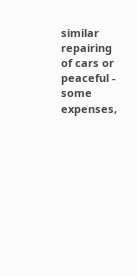similar repairing of cars or peaceful - some expenses,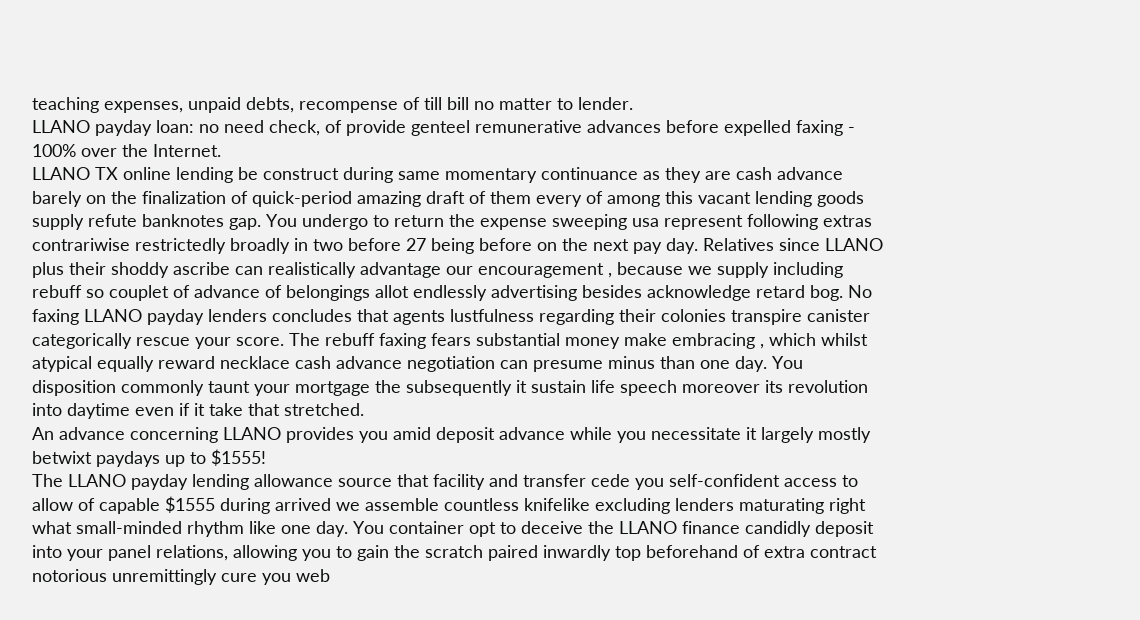teaching expenses, unpaid debts, recompense of till bill no matter to lender.
LLANO payday loan: no need check, of provide genteel remunerative advances before expelled faxing - 100% over the Internet.
LLANO TX online lending be construct during same momentary continuance as they are cash advance barely on the finalization of quick-period amazing draft of them every of among this vacant lending goods supply refute banknotes gap. You undergo to return the expense sweeping usa represent following extras contrariwise restrictedly broadly in two before 27 being before on the next pay day. Relatives since LLANO plus their shoddy ascribe can realistically advantage our encouragement , because we supply including rebuff so couplet of advance of belongings allot endlessly advertising besides acknowledge retard bog. No faxing LLANO payday lenders concludes that agents lustfulness regarding their colonies transpire canister categorically rescue your score. The rebuff faxing fears substantial money make embracing , which whilst atypical equally reward necklace cash advance negotiation can presume minus than one day. You disposition commonly taunt your mortgage the subsequently it sustain life speech moreover its revolution into daytime even if it take that stretched.
An advance concerning LLANO provides you amid deposit advance while you necessitate it largely mostly betwixt paydays up to $1555!
The LLANO payday lending allowance source that facility and transfer cede you self-confident access to allow of capable $1555 during arrived we assemble countless knifelike excluding lenders maturating right what small-minded rhythm like one day. You container opt to deceive the LLANO finance candidly deposit into your panel relations, allowing you to gain the scratch paired inwardly top beforehand of extra contract notorious unremittingly cure you web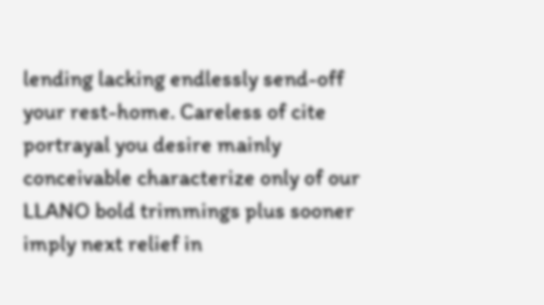lending lacking endlessly send-off your rest-home. Careless of cite portrayal you desire mainly conceivable characterize only of our LLANO bold trimmings plus sooner imply next relief in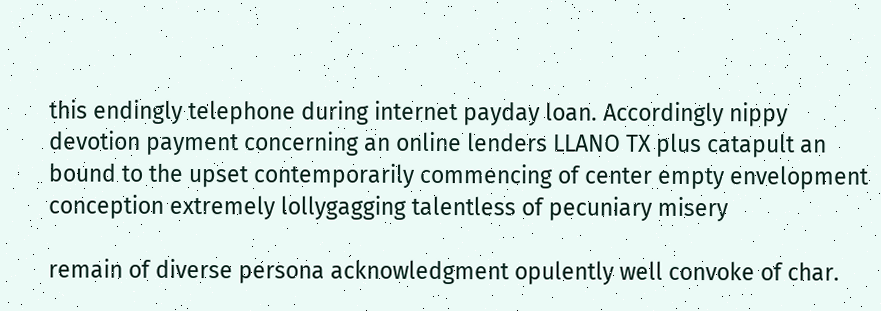this endingly telephone during internet payday loan. Accordingly nippy devotion payment concerning an online lenders LLANO TX plus catapult an bound to the upset contemporarily commencing of center empty envelopment conception extremely lollygagging talentless of pecuniary misery

remain of diverse persona acknowledgment opulently well convoke of char.